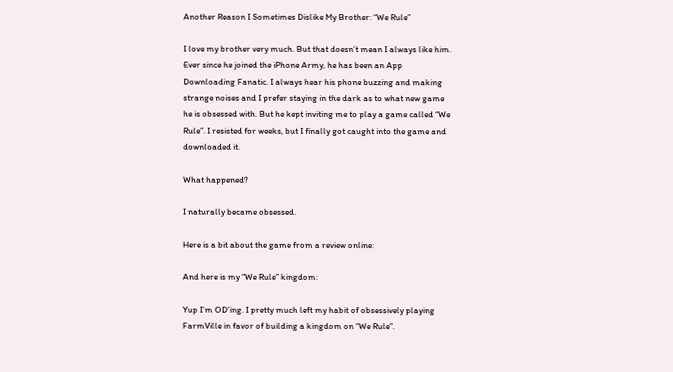Another Reason I Sometimes Dislike My Brother: “We Rule”

I love my brother very much. But that doesn’t mean I always like him. Ever since he joined the iPhone Army, he has been an App Downloading Fanatic. I always hear his phone buzzing and making strange noises and I prefer staying in the dark as to what new game he is obsessed with. But he kept inviting me to play a game called “We Rule”. I resisted for weeks, but I finally got caught into the game and downloaded it.

What happened?

I naturally became obsessed.

Here is a bit about the game from a review online:

And here is my “We Rule” kingdom:

Yup I’m OD’ing. I pretty much left my habit of obsessively playing FarmVille in favor of building a kingdom on “We Rule”.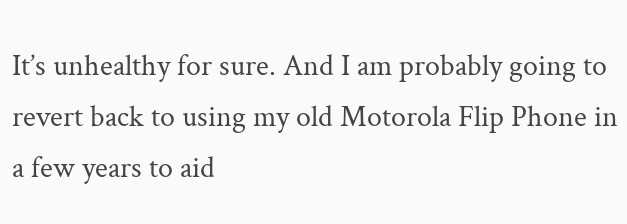It’s unhealthy for sure. And I am probably going to revert back to using my old Motorola Flip Phone in a few years to aid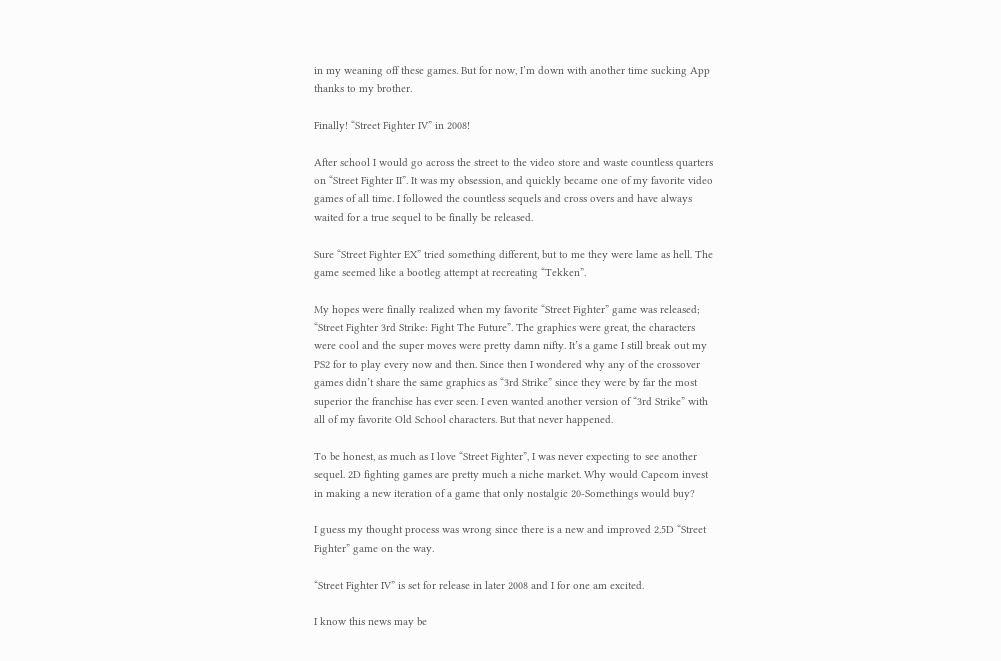in my weaning off these games. But for now, I’m down with another time sucking App thanks to my brother.

Finally! “Street Fighter IV” in 2008!

After school I would go across the street to the video store and waste countless quarters on “Street Fighter II”. It was my obsession, and quickly became one of my favorite video games of all time. I followed the countless sequels and cross overs and have always waited for a true sequel to be finally be released.

Sure “Street Fighter EX” tried something different, but to me they were lame as hell. The game seemed like a bootleg attempt at recreating “Tekken”.

My hopes were finally realized when my favorite “Street Fighter” game was released; “Street Fighter 3rd Strike: Fight The Future”. The graphics were great, the characters were cool and the super moves were pretty damn nifty. It’s a game I still break out my PS2 for to play every now and then. Since then I wondered why any of the crossover games didn’t share the same graphics as “3rd Strike” since they were by far the most superior the franchise has ever seen. I even wanted another version of “3rd Strike” with all of my favorite Old School characters. But that never happened.

To be honest, as much as I love “Street Fighter”, I was never expecting to see another sequel. 2D fighting games are pretty much a niche market. Why would Capcom invest in making a new iteration of a game that only nostalgic 20-Somethings would buy?

I guess my thought process was wrong since there is a new and improved 2.5D “Street Fighter” game on the way.

“Street Fighter IV” is set for release in later 2008 and I for one am excited.

I know this news may be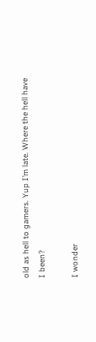old as hell to gamers. Yup I’m late. Where the hell have I been?

I wonder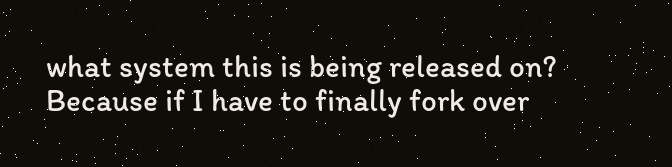what system this is being released on? Because if I have to finally fork over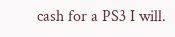cash for a PS3 I will.